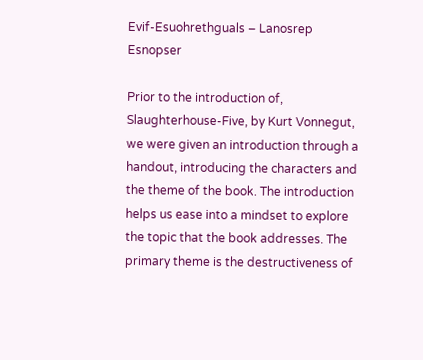Evif-Esuohrethguals – Lanosrep Esnopser

Prior to the introduction of, Slaughterhouse-Five, by Kurt Vonnegut, we were given an introduction through a handout, introducing the characters and the theme of the book. The introduction helps us ease into a mindset to explore the topic that the book addresses. The primary theme is the destructiveness of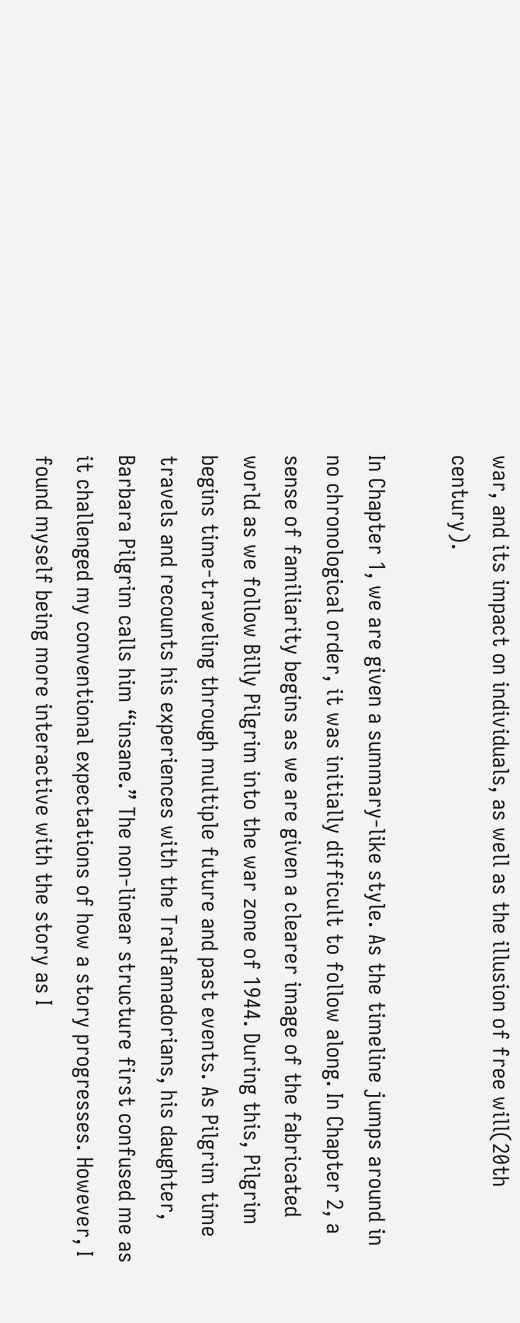war, and its impact on individuals, as well as the illusion of free will(20th century).

In Chapter 1, we are given a summary-like style. As the timeline jumps around in no chronological order, it was initially difficult to follow along. In Chapter 2, a sense of familiarity begins as we are given a clearer image of the fabricated world as we follow Billy Pilgrim into the war zone of 1944. During this, Pilgrim begins time-traveling through multiple future and past events. As Pilgrim time travels and recounts his experiences with the Tralfamadorians, his daughter, Barbara Pilgrim calls him “insane.” The non-linear structure first confused me as it challenged my conventional expectations of how a story progresses. However, I found myself being more interactive with the story as I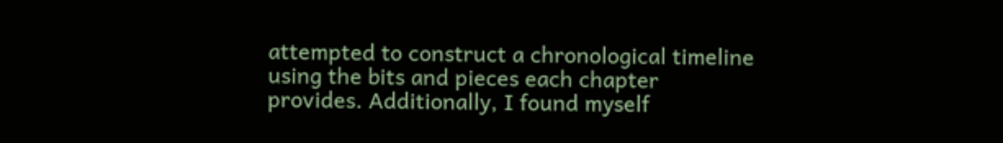attempted to construct a chronological timeline using the bits and pieces each chapter provides. Additionally, I found myself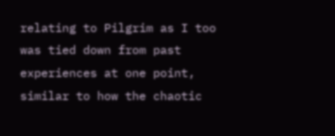relating to Pilgrim as I too was tied down from past experiences at one point, similar to how the chaotic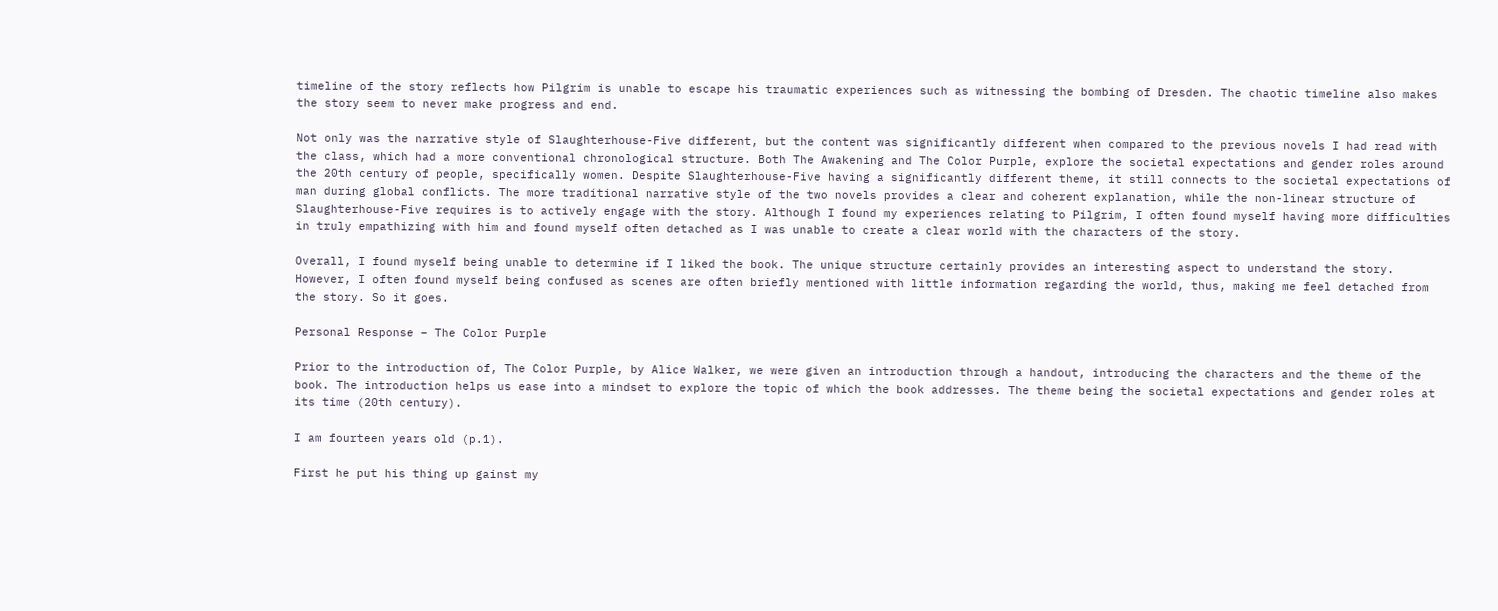timeline of the story reflects how Pilgrim is unable to escape his traumatic experiences such as witnessing the bombing of Dresden. The chaotic timeline also makes the story seem to never make progress and end.

Not only was the narrative style of Slaughterhouse-Five different, but the content was significantly different when compared to the previous novels I had read with the class, which had a more conventional chronological structure. Both The Awakening and The Color Purple, explore the societal expectations and gender roles around the 20th century of people, specifically women. Despite Slaughterhouse-Five having a significantly different theme, it still connects to the societal expectations of man during global conflicts. The more traditional narrative style of the two novels provides a clear and coherent explanation, while the non-linear structure of Slaughterhouse-Five requires is to actively engage with the story. Although I found my experiences relating to Pilgrim, I often found myself having more difficulties in truly empathizing with him and found myself often detached as I was unable to create a clear world with the characters of the story.

Overall, I found myself being unable to determine if I liked the book. The unique structure certainly provides an interesting aspect to understand the story. However, I often found myself being confused as scenes are often briefly mentioned with little information regarding the world, thus, making me feel detached from the story. So it goes.

Personal Response – The Color Purple

Prior to the introduction of, The Color Purple, by Alice Walker, we were given an introduction through a handout, introducing the characters and the theme of the book. The introduction helps us ease into a mindset to explore the topic of which the book addresses. The theme being the societal expectations and gender roles at its time (20th century).

I am fourteen years old (p.1).

First he put his thing up gainst my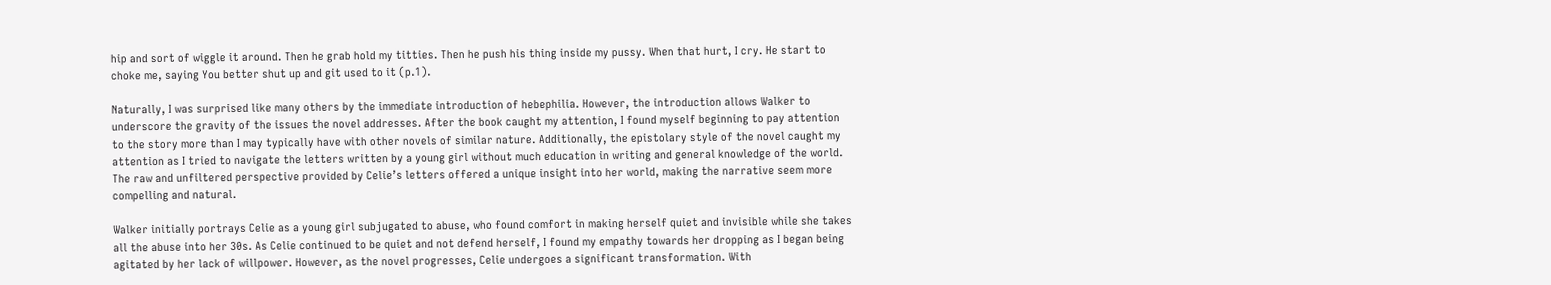hip and sort of wiggle it around. Then he grab hold my titties. Then he push his thing inside my pussy. When that hurt, I cry. He start to choke me, saying You better shut up and git used to it (p.1).

Naturally, I was surprised like many others by the immediate introduction of hebephilia. However, the introduction allows Walker to underscore the gravity of the issues the novel addresses. After the book caught my attention, I found myself beginning to pay attention to the story more than I may typically have with other novels of similar nature. Additionally, the epistolary style of the novel caught my attention as I tried to navigate the letters written by a young girl without much education in writing and general knowledge of the world. The raw and unfiltered perspective provided by Celie’s letters offered a unique insight into her world, making the narrative seem more compelling and natural.

Walker initially portrays Celie as a young girl subjugated to abuse, who found comfort in making herself quiet and invisible while she takes all the abuse into her 30s. As Celie continued to be quiet and not defend herself, I found my empathy towards her dropping as I began being agitated by her lack of willpower. However, as the novel progresses, Celie undergoes a significant transformation. With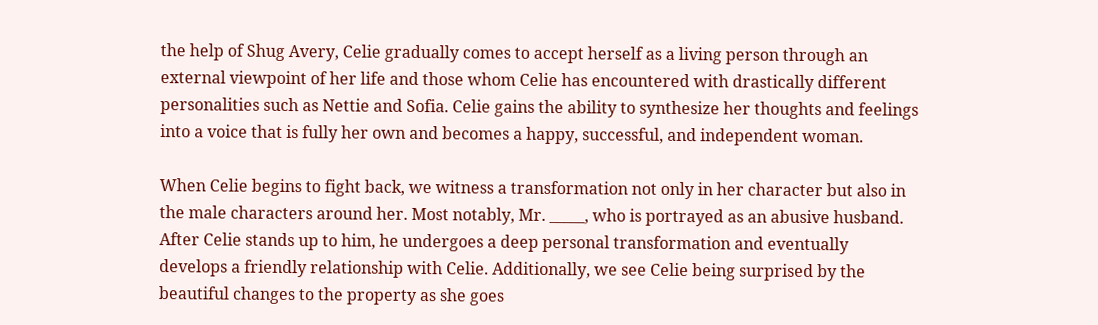the help of Shug Avery, Celie gradually comes to accept herself as a living person through an external viewpoint of her life and those whom Celie has encountered with drastically different personalities such as Nettie and Sofia. Celie gains the ability to synthesize her thoughts and feelings into a voice that is fully her own and becomes a happy, successful, and independent woman.

When Celie begins to fight back, we witness a transformation not only in her character but also in the male characters around her. Most notably, Mr. _____, who is portrayed as an abusive husband. After Celie stands up to him, he undergoes a deep personal transformation and eventually develops a friendly relationship with Celie. Additionally, we see Celie being surprised by the beautiful changes to the property as she goes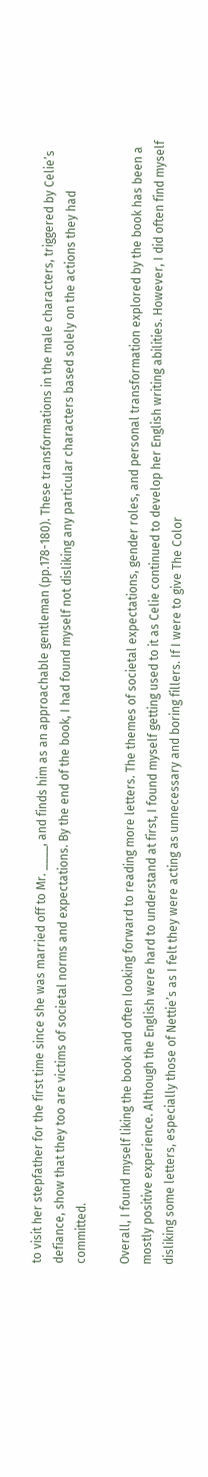to visit her stepfather for the first time since she was married off to Mr. ____, and finds him as an approachable gentleman (pp.178-180). These transformations in the male characters, triggered by Celie’s defiance, show that they too are victims of societal norms and expectations. By the end of the book, I had found myself not disliking any particular characters based solely on the actions they had committed.

Overall, I found myself liking the book and often looking forward to reading more letters. The themes of societal expectations, gender roles, and personal transformation explored by the book has been a mostly positive experience. Although the English were hard to understand at first, I found myself getting used to it as Celie continued to develop her English writing abilities. However, I did often find myself disliking some letters, especially those of Nettie’s as I felt they were acting as unnecessary and boring fillers. If I were to give The Color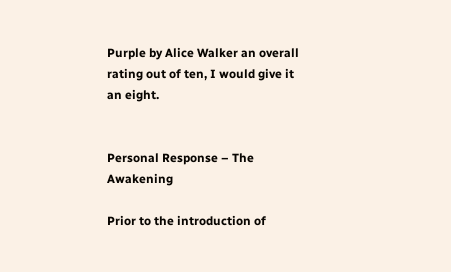Purple by Alice Walker an overall rating out of ten, I would give it an eight.


Personal Response – The Awakening

Prior to the introduction of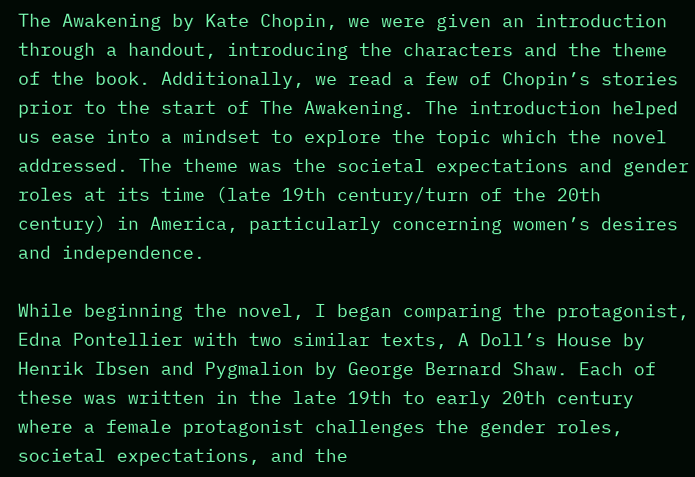The Awakening by Kate Chopin, we were given an introduction through a handout, introducing the characters and the theme of the book. Additionally, we read a few of Chopin’s stories prior to the start of The Awakening. The introduction helped us ease into a mindset to explore the topic which the novel addressed. The theme was the societal expectations and gender roles at its time (late 19th century/turn of the 20th century) in America, particularly concerning women’s desires and independence.

While beginning the novel, I began comparing the protagonist, Edna Pontellier with two similar texts, A Doll’s House by Henrik Ibsen and Pygmalion by George Bernard Shaw. Each of these was written in the late 19th to early 20th century where a female protagonist challenges the gender roles, societal expectations, and the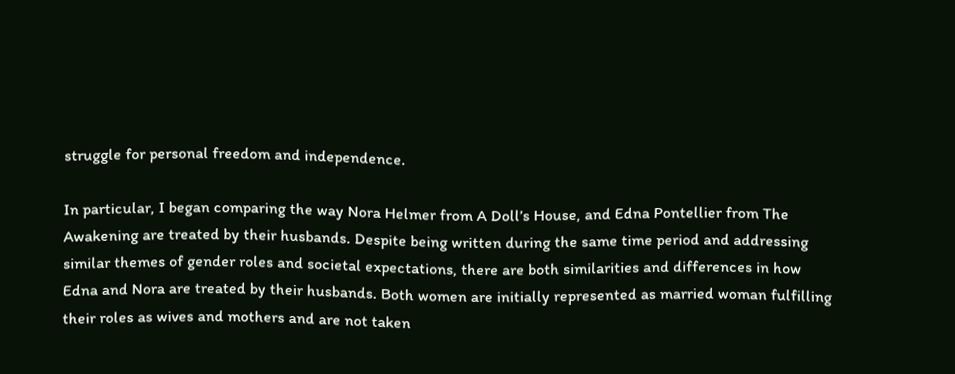struggle for personal freedom and independence.

In particular, I began comparing the way Nora Helmer from A Doll’s House, and Edna Pontellier from The Awakening are treated by their husbands. Despite being written during the same time period and addressing similar themes of gender roles and societal expectations, there are both similarities and differences in how Edna and Nora are treated by their husbands. Both women are initially represented as married woman fulfilling their roles as wives and mothers and are not taken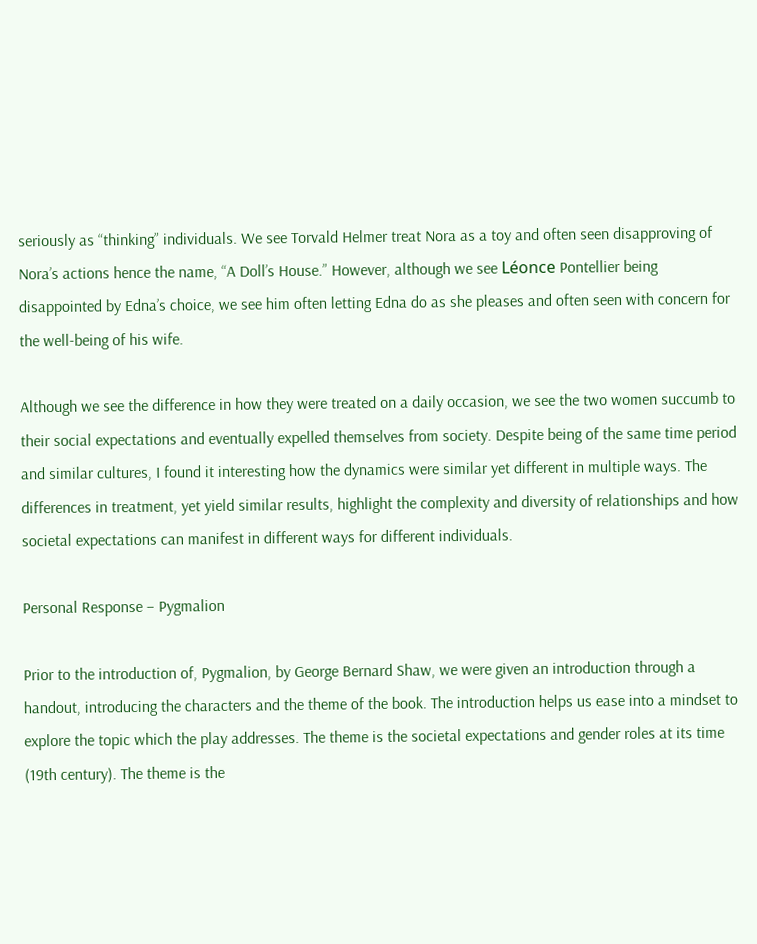seriously as “thinking” individuals. We see Torvald Helmer treat Nora as a toy and often seen disapproving of Nora’s actions hence the name, “A Doll’s House.” However, although we see Léonce Pontellier being disappointed by Edna’s choice, we see him often letting Edna do as she pleases and often seen with concern for the well-being of his wife.

Although we see the difference in how they were treated on a daily occasion, we see the two women succumb to their social expectations and eventually expelled themselves from society. Despite being of the same time period and similar cultures, I found it interesting how the dynamics were similar yet different in multiple ways. The differences in treatment, yet yield similar results, highlight the complexity and diversity of relationships and how societal expectations can manifest in different ways for different individuals.

Personal Response – Pygmalion

Prior to the introduction of, Pygmalion, by George Bernard Shaw, we were given an introduction through a handout, introducing the characters and the theme of the book. The introduction helps us ease into a mindset to explore the topic which the play addresses. The theme is the societal expectations and gender roles at its time (19th century). The theme is the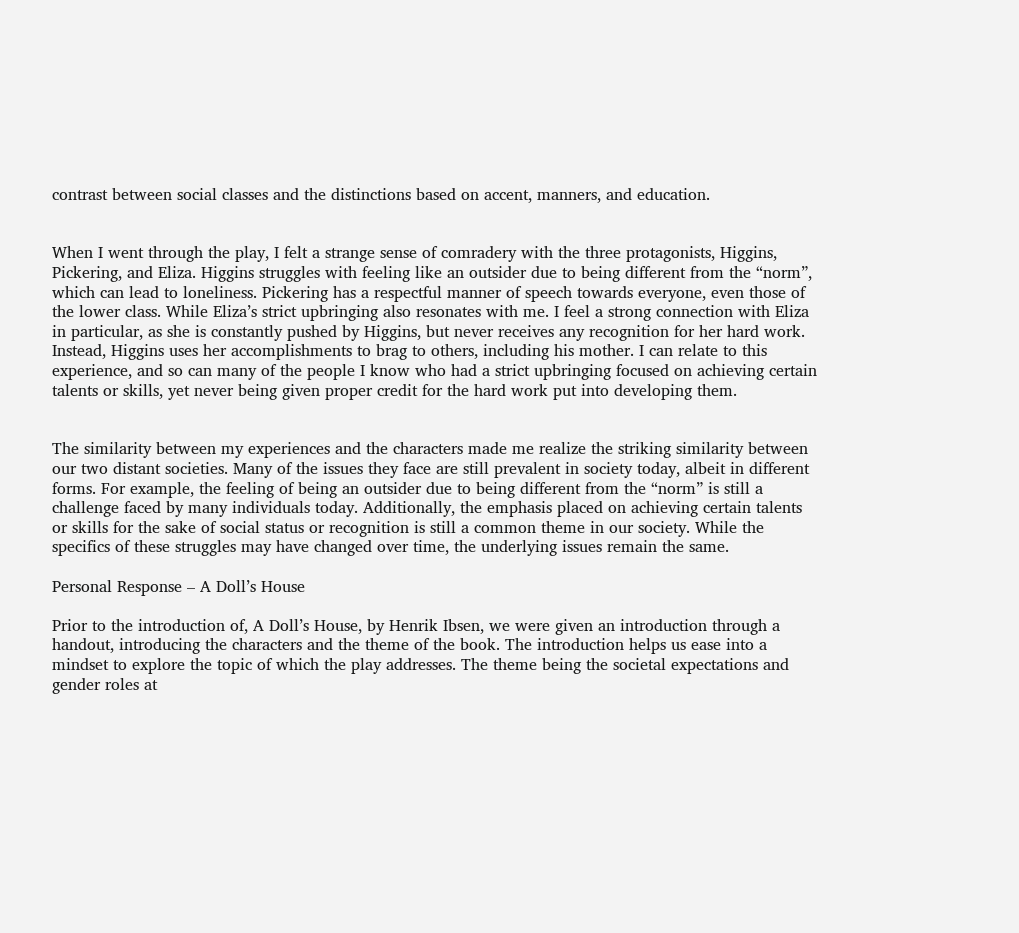contrast between social classes and the distinctions based on accent, manners, and education.


When I went through the play, I felt a strange sense of comradery with the three protagonists, Higgins, Pickering, and Eliza. Higgins struggles with feeling like an outsider due to being different from the “norm”, which can lead to loneliness. Pickering has a respectful manner of speech towards everyone, even those of the lower class. While Eliza’s strict upbringing also resonates with me. I feel a strong connection with Eliza in particular, as she is constantly pushed by Higgins, but never receives any recognition for her hard work. Instead, Higgins uses her accomplishments to brag to others, including his mother. I can relate to this experience, and so can many of the people I know who had a strict upbringing focused on achieving certain talents or skills, yet never being given proper credit for the hard work put into developing them.


The similarity between my experiences and the characters made me realize the striking similarity between our two distant societies. Many of the issues they face are still prevalent in society today, albeit in different forms. For example, the feeling of being an outsider due to being different from the “norm” is still a challenge faced by many individuals today. Additionally, the emphasis placed on achieving certain talents or skills for the sake of social status or recognition is still a common theme in our society. While the specifics of these struggles may have changed over time, the underlying issues remain the same.

Personal Response – A Doll’s House

Prior to the introduction of, A Doll’s House, by Henrik Ibsen, we were given an introduction through a handout, introducing the characters and the theme of the book. The introduction helps us ease into a mindset to explore the topic of which the play addresses. The theme being the societal expectations and gender roles at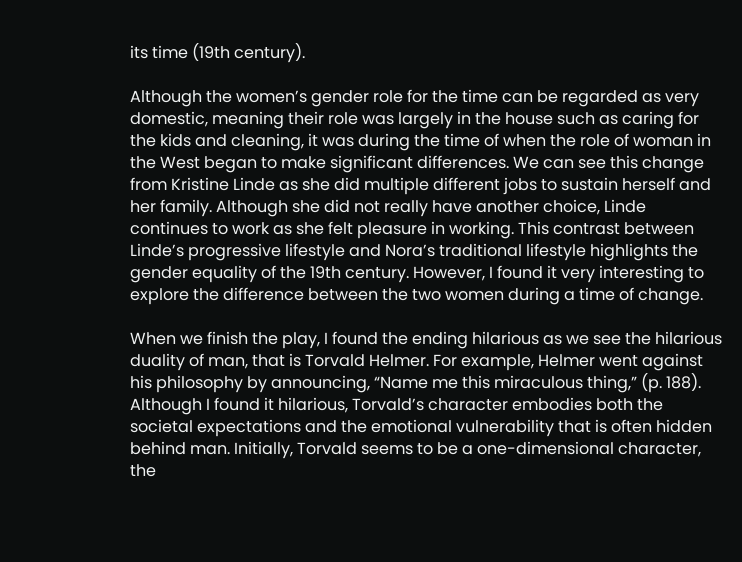its time (19th century).

Although the women’s gender role for the time can be regarded as very domestic, meaning their role was largely in the house such as caring for the kids and cleaning, it was during the time of when the role of woman in the West began to make significant differences. We can see this change from Kristine Linde as she did multiple different jobs to sustain herself and her family. Although she did not really have another choice, Linde continues to work as she felt pleasure in working. This contrast between Linde’s progressive lifestyle and Nora’s traditional lifestyle highlights the gender equality of the 19th century. However, I found it very interesting to explore the difference between the two women during a time of change.

When we finish the play, I found the ending hilarious as we see the hilarious duality of man, that is Torvald Helmer. For example, Helmer went against his philosophy by announcing, “Name me this miraculous thing,” (p. 188). Although I found it hilarious, Torvald’s character embodies both the societal expectations and the emotional vulnerability that is often hidden behind man. Initially, Torvald seems to be a one-dimensional character, the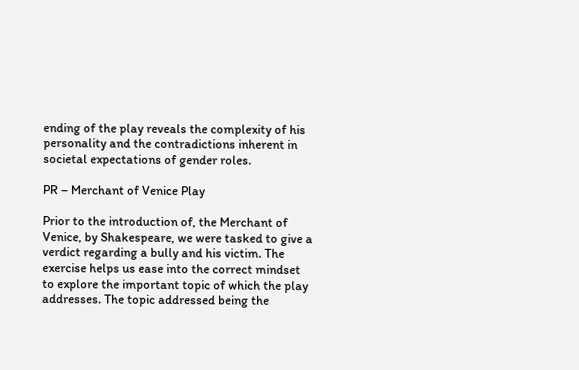ending of the play reveals the complexity of his personality and the contradictions inherent in societal expectations of gender roles.

PR – Merchant of Venice Play

Prior to the introduction of, the Merchant of Venice, by Shakespeare, we were tasked to give a verdict regarding a bully and his victim. The exercise helps us ease into the correct mindset to explore the important topic of which the play addresses. The topic addressed being the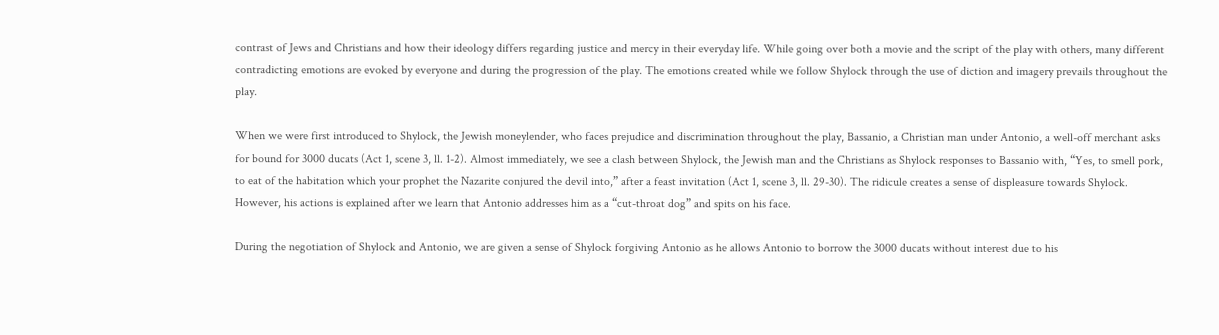contrast of Jews and Christians and how their ideology differs regarding justice and mercy in their everyday life. While going over both a movie and the script of the play with others, many different contradicting emotions are evoked by everyone and during the progression of the play. The emotions created while we follow Shylock through the use of diction and imagery prevails throughout the play.

When we were first introduced to Shylock, the Jewish moneylender, who faces prejudice and discrimination throughout the play, Bassanio, a Christian man under Antonio, a well-off merchant asks for bound for 3000 ducats (Act 1, scene 3, ll. 1-2). Almost immediately, we see a clash between Shylock, the Jewish man and the Christians as Shylock responses to Bassanio with, “Yes, to smell pork, to eat of the habitation which your prophet the Nazarite conjured the devil into,” after a feast invitation (Act 1, scene 3, ll. 29-30). The ridicule creates a sense of displeasure towards Shylock. However, his actions is explained after we learn that Antonio addresses him as a “cut-throat dog” and spits on his face.

During the negotiation of Shylock and Antonio, we are given a sense of Shylock forgiving Antonio as he allows Antonio to borrow the 3000 ducats without interest due to his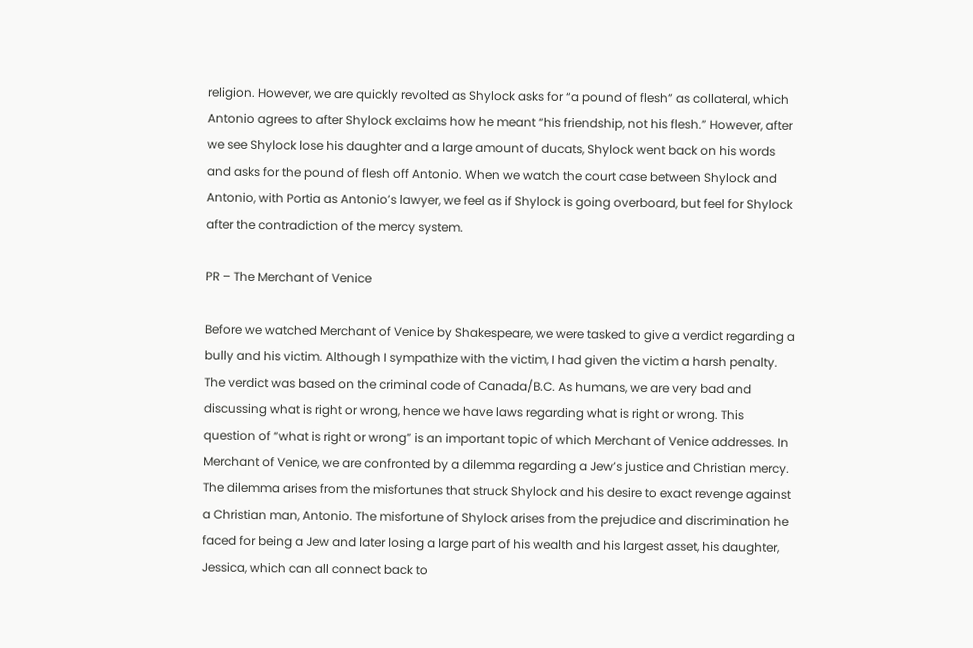religion. However, we are quickly revolted as Shylock asks for “a pound of flesh” as collateral, which Antonio agrees to after Shylock exclaims how he meant “his friendship, not his flesh.” However, after we see Shylock lose his daughter and a large amount of ducats, Shylock went back on his words and asks for the pound of flesh off Antonio. When we watch the court case between Shylock and Antonio, with Portia as Antonio’s lawyer, we feel as if Shylock is going overboard, but feel for Shylock after the contradiction of the mercy system.

PR – The Merchant of Venice

Before we watched Merchant of Venice by Shakespeare, we were tasked to give a verdict regarding a bully and his victim. Although I sympathize with the victim, I had given the victim a harsh penalty. The verdict was based on the criminal code of Canada/B.C. As humans, we are very bad and discussing what is right or wrong, hence we have laws regarding what is right or wrong. This question of “what is right or wrong” is an important topic of which Merchant of Venice addresses. In Merchant of Venice, we are confronted by a dilemma regarding a Jew’s justice and Christian mercy. The dilemma arises from the misfortunes that struck Shylock and his desire to exact revenge against a Christian man, Antonio. The misfortune of Shylock arises from the prejudice and discrimination he faced for being a Jew and later losing a large part of his wealth and his largest asset, his daughter, Jessica, which can all connect back to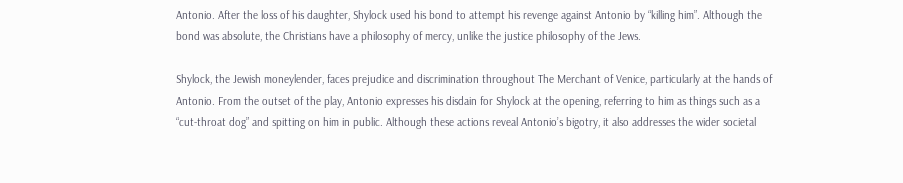Antonio. After the loss of his daughter, Shylock used his bond to attempt his revenge against Antonio by “killing him”. Although the bond was absolute, the Christians have a philosophy of mercy, unlike the justice philosophy of the Jews.

Shylock, the Jewish moneylender, faces prejudice and discrimination throughout The Merchant of Venice, particularly at the hands of Antonio. From the outset of the play, Antonio expresses his disdain for Shylock at the opening, referring to him as things such as a “cut-throat dog” and spitting on him in public. Although these actions reveal Antonio’s bigotry, it also addresses the wider societal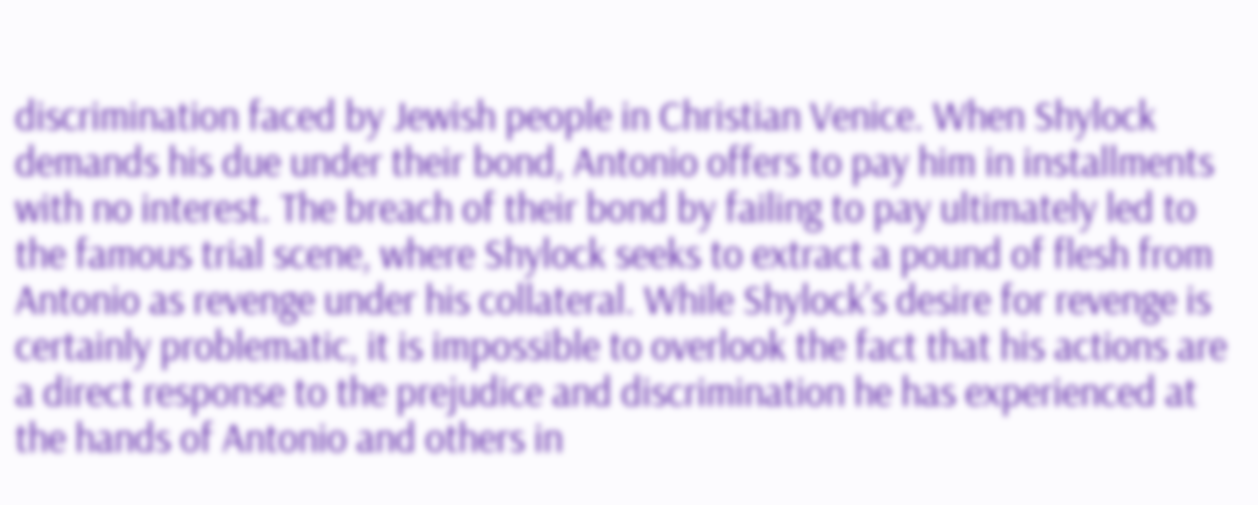discrimination faced by Jewish people in Christian Venice. When Shylock demands his due under their bond, Antonio offers to pay him in installments with no interest. The breach of their bond by failing to pay ultimately led to the famous trial scene, where Shylock seeks to extract a pound of flesh from Antonio as revenge under his collateral. While Shylock’s desire for revenge is certainly problematic, it is impossible to overlook the fact that his actions are a direct response to the prejudice and discrimination he has experienced at the hands of Antonio and others in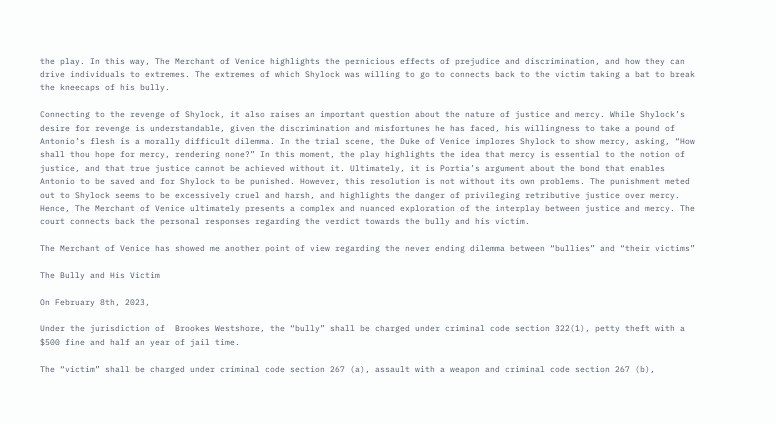the play. In this way, The Merchant of Venice highlights the pernicious effects of prejudice and discrimination, and how they can drive individuals to extremes. The extremes of which Shylock was willing to go to connects back to the victim taking a bat to break the kneecaps of his bully.

Connecting to the revenge of Shylock, it also raises an important question about the nature of justice and mercy. While Shylock’s desire for revenge is understandable, given the discrimination and misfortunes he has faced, his willingness to take a pound of Antonio’s flesh is a morally difficult dilemma. In the trial scene, the Duke of Venice implores Shylock to show mercy, asking, “How shall thou hope for mercy, rendering none?” In this moment, the play highlights the idea that mercy is essential to the notion of justice, and that true justice cannot be achieved without it. Ultimately, it is Portia’s argument about the bond that enables Antonio to be saved and for Shylock to be punished. However, this resolution is not without its own problems. The punishment meted out to Shylock seems to be excessively cruel and harsh, and highlights the danger of privileging retributive justice over mercy. Hence, The Merchant of Venice ultimately presents a complex and nuanced exploration of the interplay between justice and mercy. The court connects back the personal responses regarding the verdict towards the bully and his victim.

The Merchant of Venice has showed me another point of view regarding the never ending dilemma between “bullies” and “their victims”

The Bully and His Victim

On February 8th, 2023,

Under the jurisdiction of  Brookes Westshore, the “bully” shall be charged under criminal code section 322(1), petty theft with a $500 fine and half an year of jail time.

The “victim” shall be charged under criminal code section 267 (a), assault with a weapon and criminal code section 267 (b),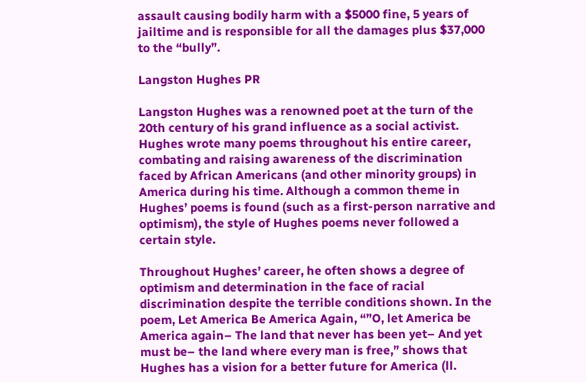assault causing bodily harm with a $5000 fine, 5 years of jailtime and is responsible for all the damages plus $37,000 to the “bully”.

Langston Hughes PR

Langston Hughes was a renowned poet at the turn of the 20th century of his grand influence as a social activist. Hughes wrote many poems throughout his entire career, combating and raising awareness of the discrimination faced by African Americans (and other minority groups) in America during his time. Although a common theme in Hughes’ poems is found (such as a first-person narrative and optimism), the style of Hughes poems never followed a certain style.

Throughout Hughes’ career, he often shows a degree of optimism and determination in the face of racial discrimination despite the terrible conditions shown. In the poem, Let America Be America Again, “”O, let America be America again– The land that never has been yet– And yet must be– the land where every man is free,” shows that Hughes has a vision for a better future for America (ll.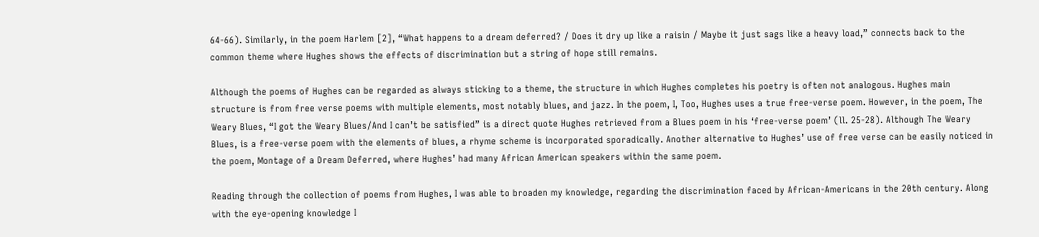64-66). Similarly, in the poem Harlem [2], “What happens to a dream deferred? / Does it dry up like a raisin / Maybe it just sags like a heavy load,” connects back to the common theme where Hughes shows the effects of discrimination but a string of hope still remains.

Although the poems of Hughes can be regarded as always sticking to a theme, the structure in which Hughes completes his poetry is often not analogous. Hughes main structure is from free verse poems with multiple elements, most notably blues, and jazz. In the poem, I, Too, Hughes uses a true free-verse poem. However, in the poem, The Weary Blues, “I got the Weary Blues/And I can’t be satisfied” is a direct quote Hughes retrieved from a Blues poem in his ‘free-verse poem’ (ll. 25-28). Although The Weary Blues, is a free-verse poem with the elements of blues, a rhyme scheme is incorporated sporadically. Another alternative to Hughes’ use of free verse can be easily noticed in the poem, Montage of a Dream Deferred, where Hughes’ had many African American speakers within the same poem.

Reading through the collection of poems from Hughes, I was able to broaden my knowledge, regarding the discrimination faced by African-Americans in the 20th century. Along with the eye-opening knowledge I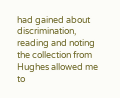had gained about discrimination, reading and noting the collection from Hughes allowed me to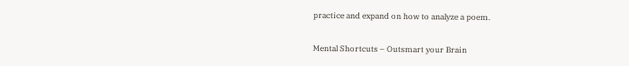practice and expand on how to analyze a poem.

Mental Shortcuts – Outsmart your Brain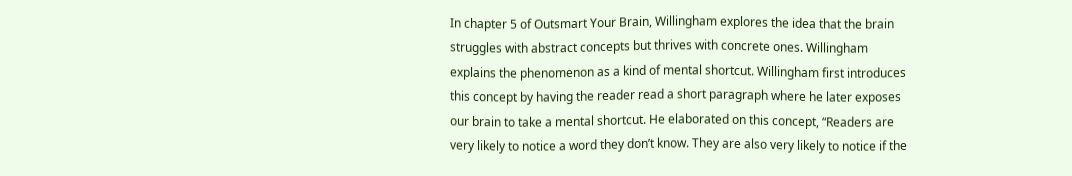In chapter 5 of Outsmart Your Brain, Willingham explores the idea that the brain struggles with abstract concepts but thrives with concrete ones. Willingham explains the phenomenon as a kind of mental shortcut. Willingham first introduces this concept by having the reader read a short paragraph where he later exposes our brain to take a mental shortcut. He elaborated on this concept, “Readers are very likely to notice a word they don’t know. They are also very likely to notice if the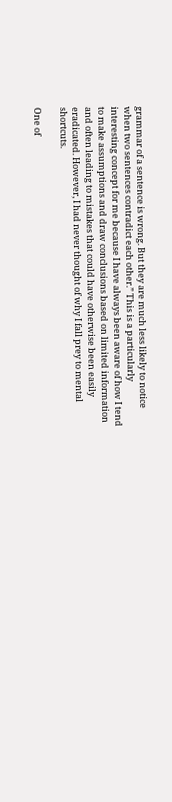grammar of a sentence is wrong. But they are much less likely to notice when two sentences contradict each other.” This is a particularly interesting concept for me because I have always been aware of how I tend to make assumptions and draw conclusions based on limited information and often leading to mistakes that could have otherwise been easily eradicated. However, I had never thought of why I fall prey to mental shortcuts.

One of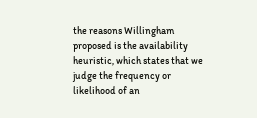the reasons Willingham proposed is the availability heuristic, which states that we judge the frequency or likelihood of an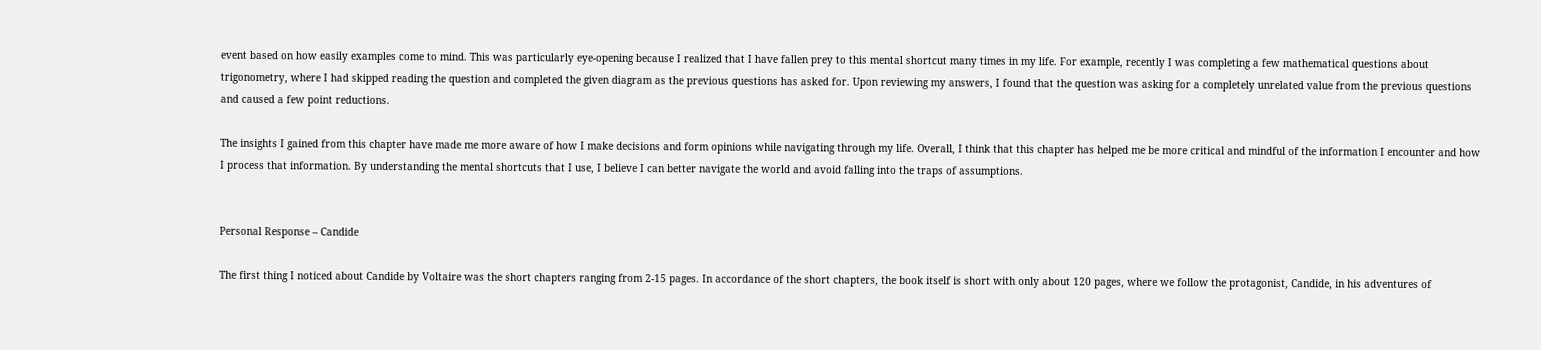event based on how easily examples come to mind. This was particularly eye-opening because I realized that I have fallen prey to this mental shortcut many times in my life. For example, recently I was completing a few mathematical questions about trigonometry, where I had skipped reading the question and completed the given diagram as the previous questions has asked for. Upon reviewing my answers, I found that the question was asking for a completely unrelated value from the previous questions and caused a few point reductions.

The insights I gained from this chapter have made me more aware of how I make decisions and form opinions while navigating through my life. Overall, I think that this chapter has helped me be more critical and mindful of the information I encounter and how I process that information. By understanding the mental shortcuts that I use, I believe I can better navigate the world and avoid falling into the traps of assumptions.


Personal Response – Candide

The first thing I noticed about Candide by Voltaire was the short chapters ranging from 2-15 pages. In accordance of the short chapters, the book itself is short with only about 120 pages, where we follow the protagonist, Candide, in his adventures of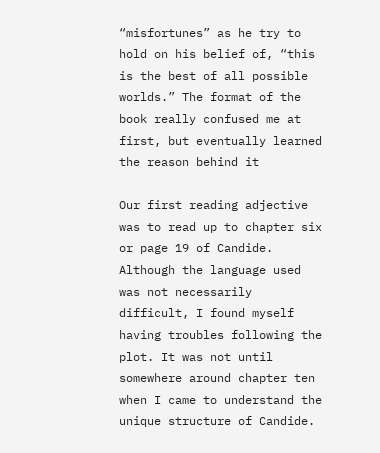“misfortunes” as he try to hold on his belief of, “this is the best of all possible worlds.” The format of the book really confused me at first, but eventually learned the reason behind it

Our first reading adjective was to read up to chapter six or page 19 of Candide. Although the language used was not necessarily difficult, I found myself having troubles following the plot. It was not until somewhere around chapter ten when I came to understand the unique structure of Candide.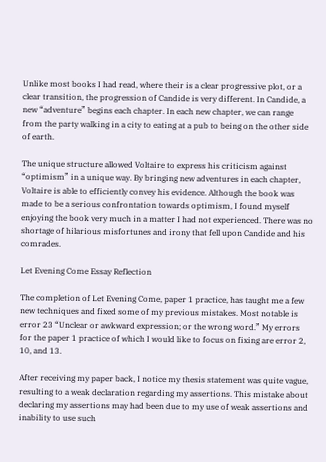Unlike most books I had read, where their is a clear progressive plot, or a clear transition, the progression of Candide is very different. In Candide, a new “adventure” begins each chapter. In each new chapter, we can range from the party walking in a city to eating at a pub to being on the other side of earth.

The unique structure allowed Voltaire to express his criticism against “optimism” in a unique way. By bringing new adventures in each chapter, Voltaire is able to efficiently convey his evidence. Although the book was made to be a serious confrontation towards optimism, I found myself enjoying the book very much in a matter I had not experienced. There was no shortage of hilarious misfortunes and irony that fell upon Candide and his comrades.

Let Evening Come Essay Reflection

The completion of Let Evening Come, paper 1 practice, has taught me a few new techniques and fixed some of my previous mistakes. Most notable is error 23 “Unclear or awkward expression; or the wrong word.” My errors for the paper 1 practice of which I would like to focus on fixing are error 2, 10, and 13.

After receiving my paper back, I notice my thesis statement was quite vague, resulting to a weak declaration regarding my assertions. This mistake about declaring my assertions may had been due to my use of weak assertions and inability to use such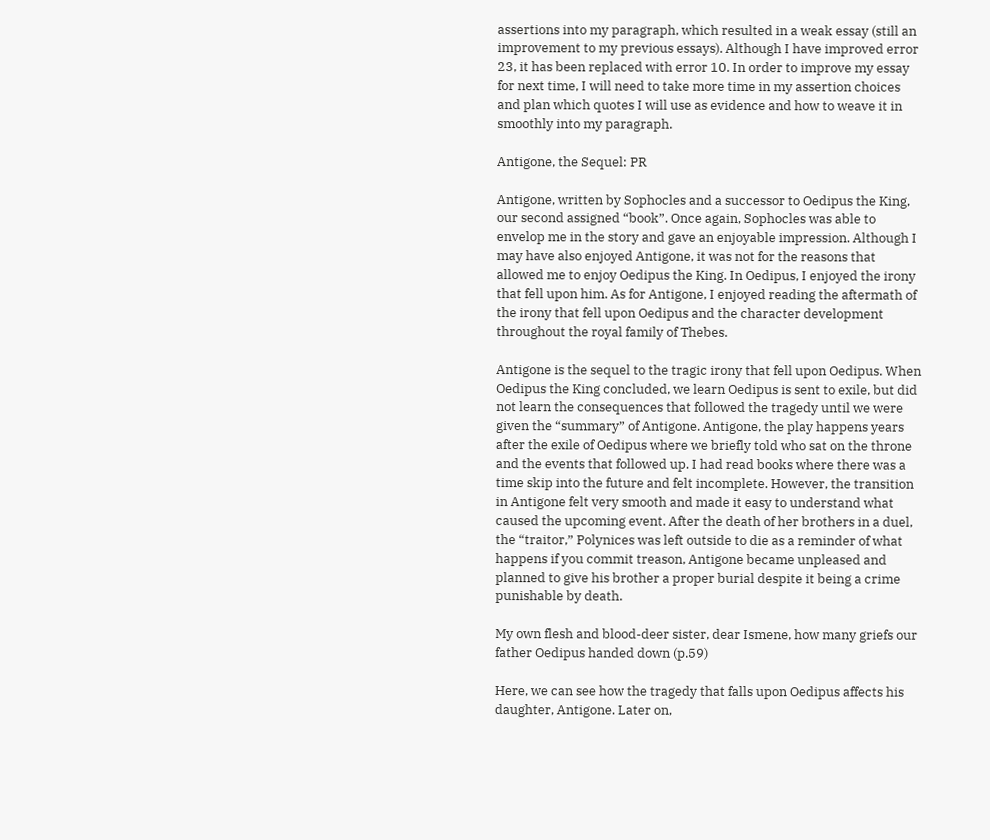assertions into my paragraph, which resulted in a weak essay (still an improvement to my previous essays). Although I have improved error 23, it has been replaced with error 10. In order to improve my essay for next time, I will need to take more time in my assertion choices and plan which quotes I will use as evidence and how to weave it in smoothly into my paragraph.

Antigone, the Sequel: PR

Antigone, written by Sophocles and a successor to Oedipus the King, our second assigned “book”. Once again, Sophocles was able to envelop me in the story and gave an enjoyable impression. Although I may have also enjoyed Antigone, it was not for the reasons that allowed me to enjoy Oedipus the King. In Oedipus, I enjoyed the irony that fell upon him. As for Antigone, I enjoyed reading the aftermath of the irony that fell upon Oedipus and the character development throughout the royal family of Thebes.

Antigone is the sequel to the tragic irony that fell upon Oedipus. When Oedipus the King concluded, we learn Oedipus is sent to exile, but did not learn the consequences that followed the tragedy until we were given the “summary” of Antigone. Antigone, the play happens years after the exile of Oedipus where we briefly told who sat on the throne and the events that followed up. I had read books where there was a time skip into the future and felt incomplete. However, the transition in Antigone felt very smooth and made it easy to understand what caused the upcoming event. After the death of her brothers in a duel, the “traitor,” Polynices was left outside to die as a reminder of what happens if you commit treason, Antigone became unpleased and planned to give his brother a proper burial despite it being a crime punishable by death.

My own flesh and blood-deer sister, dear Ismene, how many griefs our father Oedipus handed down (p.59)

Here, we can see how the tragedy that falls upon Oedipus affects his daughter, Antigone. Later on,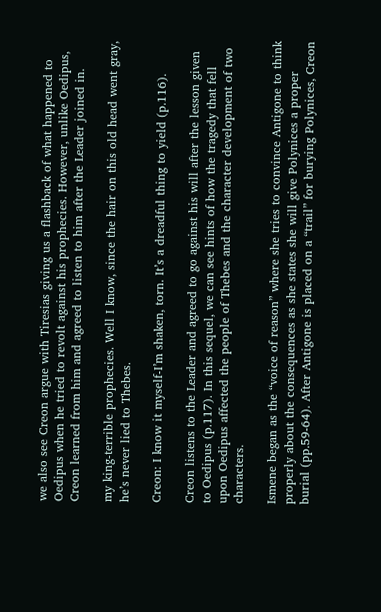we also see Creon argue with Tiresias giving us a flashback of what happened to Oedipus when he tried to revolt against his prophecies. However, unlike Oedipus, Creon learned from him and agreed to listen to him after the Leader joined in.

my king-terrible prophecies. Well I know, since the hair on this old head went gray, he’s never lied to Thebes.

Creon: I know it myself-I’m shaken, torn. It’s a dreadful thing to yield (p.116).

Creon listens to the Leader and agreed to go against his will after the lesson given to Oedipus (p.117). In this sequel, we can see hints of how the tragedy that fell upon Oedipus affected the people of Thebes and the character development of two characters.

Ismene began as the “voice of reason” where she tries to convince Antigone to think properly about the consequences as she states she will give Polynices a proper burial (pp.59-64). After Antigone is placed on a “trail” for burying Polynices, Creon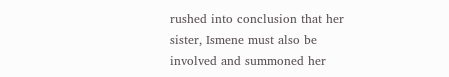rushed into conclusion that her sister, Ismene must also be involved and summoned her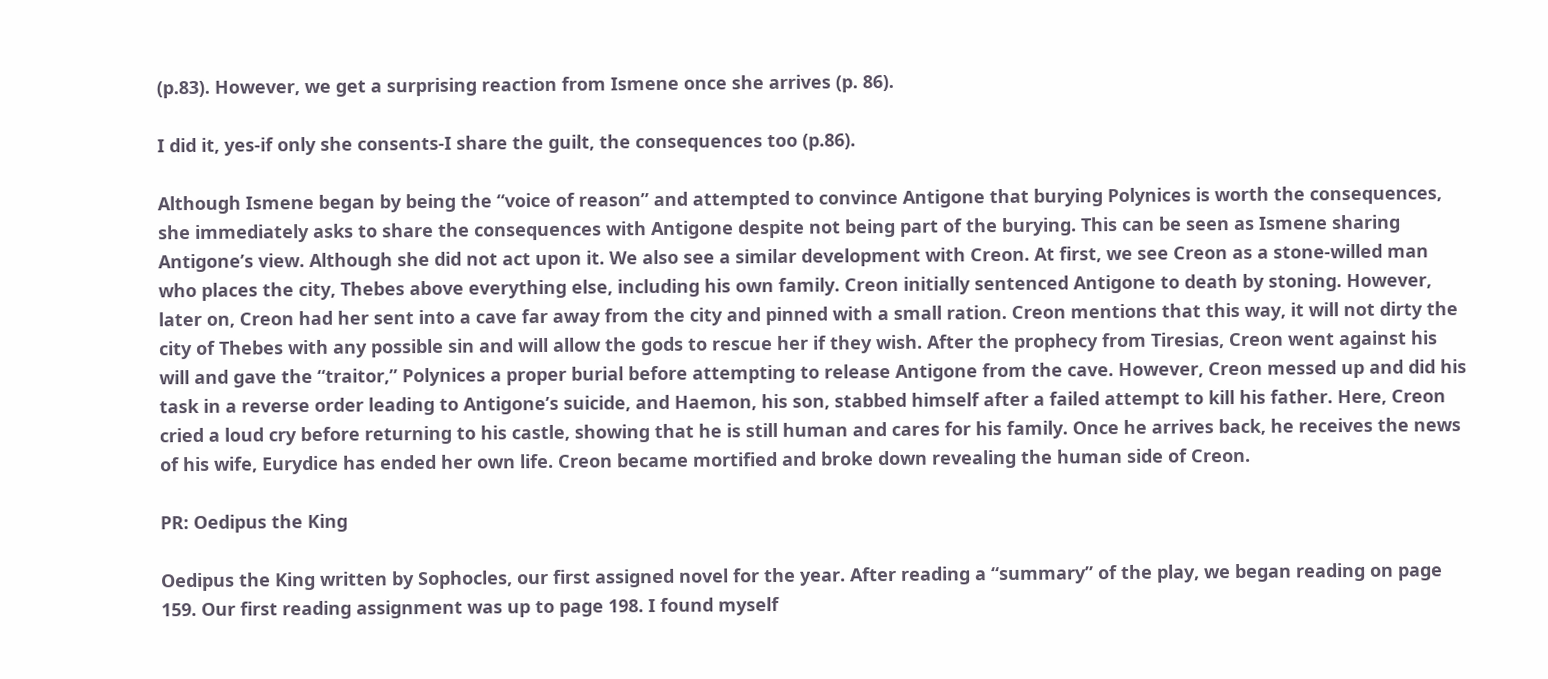(p.83). However, we get a surprising reaction from Ismene once she arrives (p. 86).

I did it, yes-if only she consents-I share the guilt, the consequences too (p.86).

Although Ismene began by being the “voice of reason” and attempted to convince Antigone that burying Polynices is worth the consequences, she immediately asks to share the consequences with Antigone despite not being part of the burying. This can be seen as Ismene sharing Antigone’s view. Although she did not act upon it. We also see a similar development with Creon. At first, we see Creon as a stone-willed man who places the city, Thebes above everything else, including his own family. Creon initially sentenced Antigone to death by stoning. However, later on, Creon had her sent into a cave far away from the city and pinned with a small ration. Creon mentions that this way, it will not dirty the city of Thebes with any possible sin and will allow the gods to rescue her if they wish. After the prophecy from Tiresias, Creon went against his will and gave the “traitor,” Polynices a proper burial before attempting to release Antigone from the cave. However, Creon messed up and did his task in a reverse order leading to Antigone’s suicide, and Haemon, his son, stabbed himself after a failed attempt to kill his father. Here, Creon cried a loud cry before returning to his castle, showing that he is still human and cares for his family. Once he arrives back, he receives the news of his wife, Eurydice has ended her own life. Creon became mortified and broke down revealing the human side of Creon.

PR: Oedipus the King

Oedipus the King written by Sophocles, our first assigned novel for the year. After reading a “summary” of the play, we began reading on page 159. Our first reading assignment was up to page 198. I found myself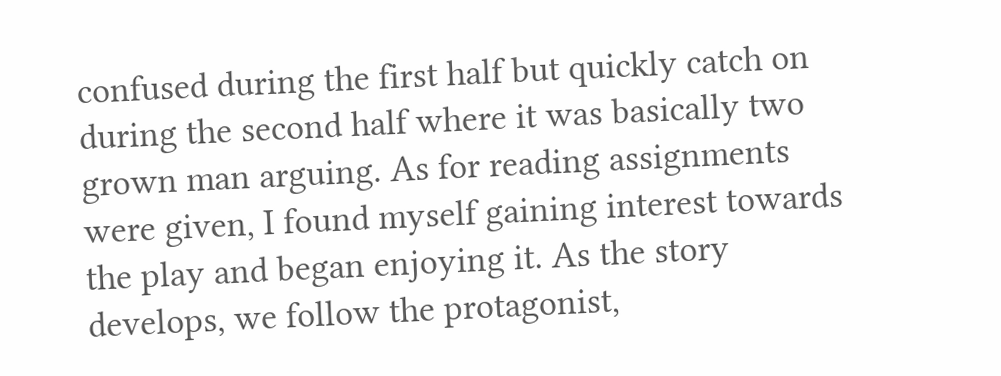confused during the first half but quickly catch on during the second half where it was basically two grown man arguing. As for reading assignments were given, I found myself gaining interest towards the play and began enjoying it. As the story develops, we follow the protagonist,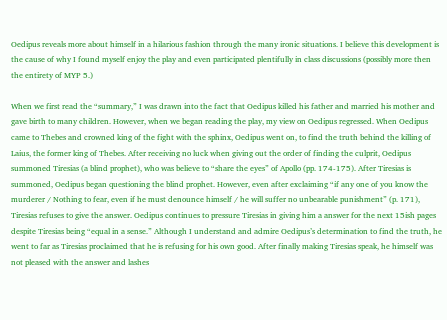Oedipus reveals more about himself in a hilarious fashion through the many ironic situations. I believe this development is the cause of why I found myself enjoy the play and even participated plentifully in class discussions (possibly more then the entirety of MYP 5.)

When we first read the “summary,” I was drawn into the fact that Oedipus killed his father and married his mother and gave birth to many children. However, when we began reading the play, my view on Oedipus regressed. When Oedipus came to Thebes and crowned king of the fight with the sphinx, Oedipus went on, to find the truth behind the killing of Laius, the former king of Thebes. After receiving no luck when giving out the order of finding the culprit, Oedipus summoned Tiresias (a blind prophet), who was believe to “share the eyes” of Apollo (pp. 174-175). After Tiresias is summoned, Oedipus began questioning the blind prophet. However, even after exclaiming “if any one of you know the murderer / Nothing to fear, even if he must denounce himself / he will suffer no unbearable punishment” (p. 171), Tiresias refuses to give the answer. Oedipus continues to pressure Tiresias in giving him a answer for the next 15ish pages despite Tiresias being “equal in a sense.” Although I understand and admire Oedipus’s determination to find the truth, he went to far as Tiresias proclaimed that he is refusing for his own good. After finally making Tiresias speak, he himself was not pleased with the answer and lashes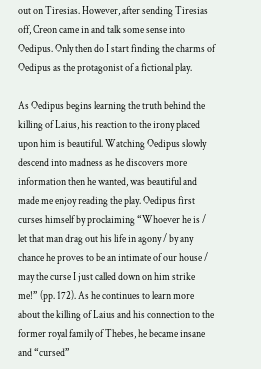out on Tiresias. However, after sending Tiresias off, Creon came in and talk some sense into Oedipus. Only then do I start finding the charms of Oedipus as the protagonist of a fictional play.

As Oedipus begins learning the truth behind the killing of Laius, his reaction to the irony placed upon him is beautiful. Watching Oedipus slowly descend into madness as he discovers more information then he wanted, was beautiful and made me enjoy reading the play. Oedipus first curses himself by proclaiming “Whoever he is / let that man drag out his life in agony / by any chance he proves to be an intimate of our house / may the curse I just called down on him strike me!” (pp. 172). As he continues to learn more about the killing of Laius and his connection to the former royal family of Thebes, he became insane and “cursed”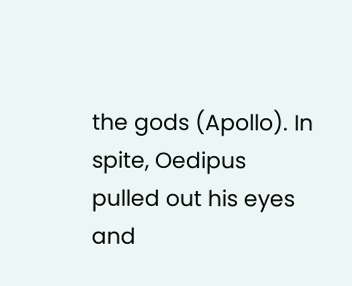the gods (Apollo). In spite, Oedipus pulled out his eyes and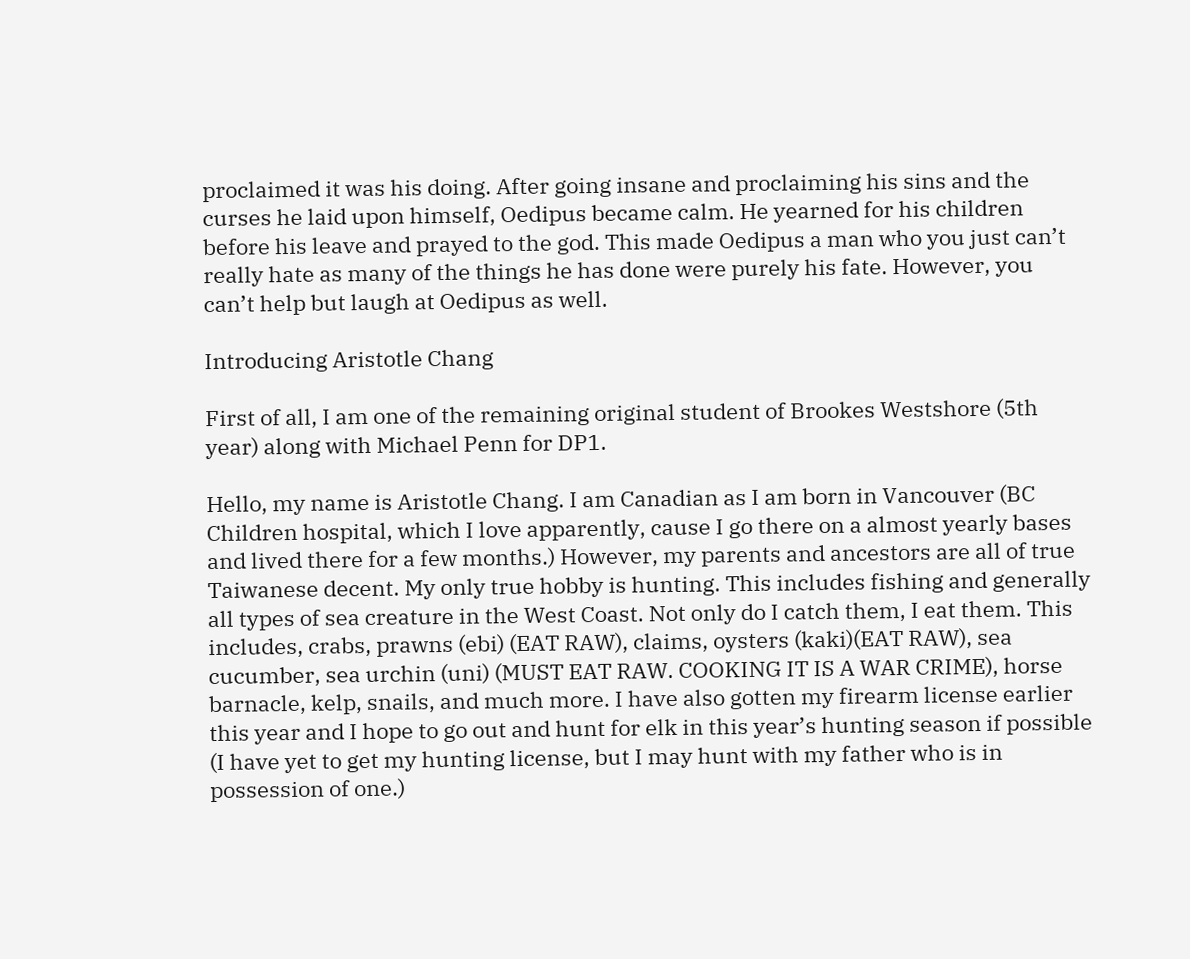proclaimed it was his doing. After going insane and proclaiming his sins and the curses he laid upon himself, Oedipus became calm. He yearned for his children before his leave and prayed to the god. This made Oedipus a man who you just can’t really hate as many of the things he has done were purely his fate. However, you can’t help but laugh at Oedipus as well.

Introducing Aristotle Chang

First of all, I am one of the remaining original student of Brookes Westshore (5th year) along with Michael Penn for DP1.

Hello, my name is Aristotle Chang. I am Canadian as I am born in Vancouver (BC Children hospital, which I love apparently, cause I go there on a almost yearly bases and lived there for a few months.) However, my parents and ancestors are all of true Taiwanese decent. My only true hobby is hunting. This includes fishing and generally all types of sea creature in the West Coast. Not only do I catch them, I eat them. This includes, crabs, prawns (ebi) (EAT RAW), claims, oysters (kaki)(EAT RAW), sea cucumber, sea urchin (uni) (MUST EAT RAW. COOKING IT IS A WAR CRIME), horse barnacle, kelp, snails, and much more. I have also gotten my firearm license earlier this year and I hope to go out and hunt for elk in this year’s hunting season if possible (I have yet to get my hunting license, but I may hunt with my father who is in possession of one.)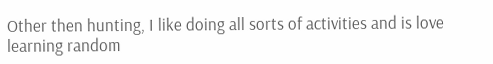Other then hunting, I like doing all sorts of activities and is love learning random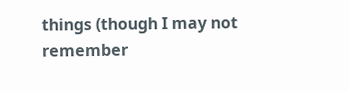things (though I may not remember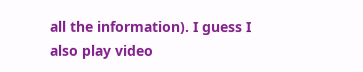all the information). I guess I also play video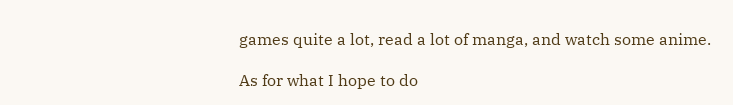games quite a lot, read a lot of manga, and watch some anime.

As for what I hope to do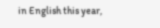in English this year,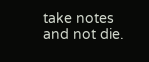take notes and not die.